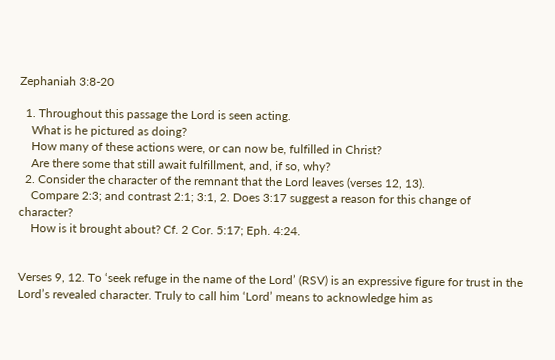Zephaniah 3:8-20

  1. Throughout this passage the Lord is seen acting.
    What is he pictured as doing?
    How many of these actions were, or can now be, fulfilled in Christ?
    Are there some that still await fulfillment, and, if so, why?
  2. Consider the character of the remnant that the Lord leaves (verses 12, 13).
    Compare 2:3; and contrast 2:1; 3:1, 2. Does 3:17 suggest a reason for this change of character?
    How is it brought about? Cf. 2 Cor. 5:17; Eph. 4:24.


Verses 9, 12. To ‘seek refuge in the name of the Lord’ (RSV) is an expressive figure for trust in the Lord’s revealed character. Truly to call him ‘Lord’ means to acknowledge him as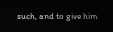such, and to give him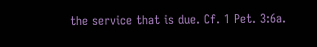the service that is due. Cf. 1 Pet. 3:6a.